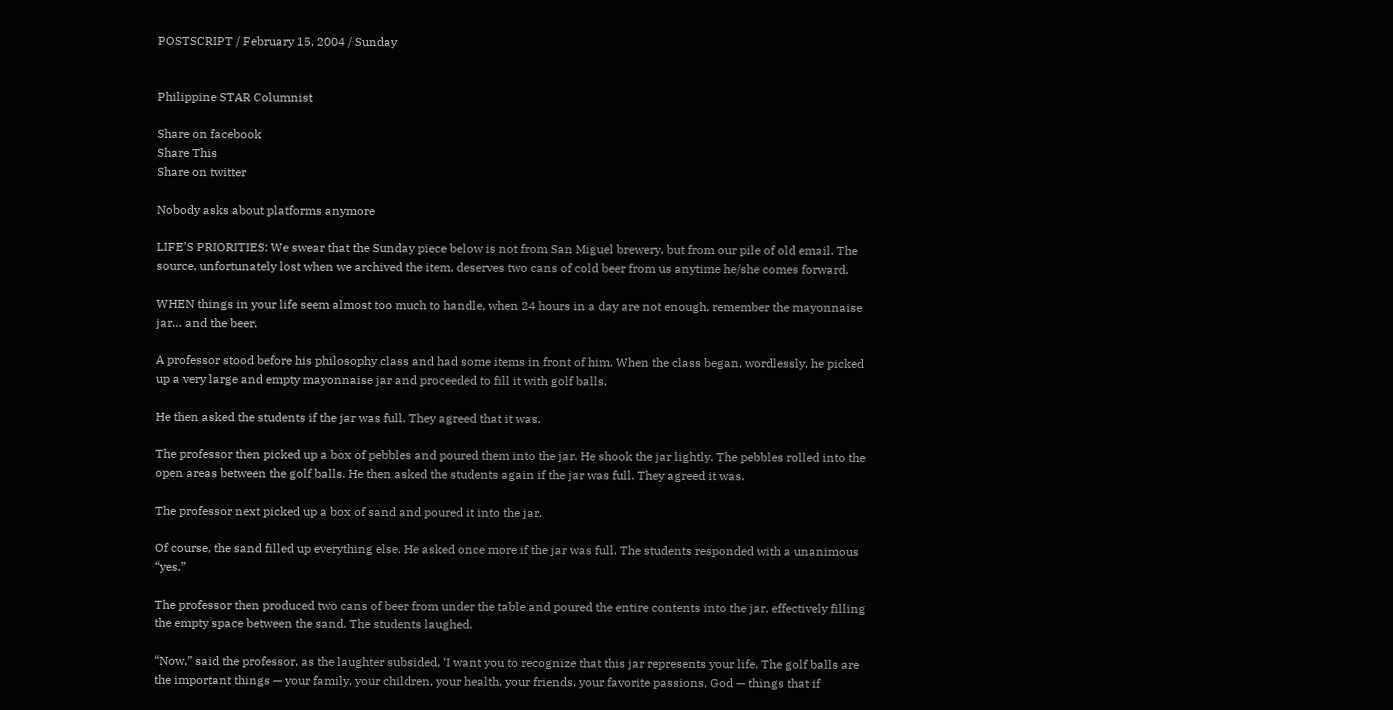POSTSCRIPT / February 15, 2004 / Sunday


Philippine STAR Columnist

Share on facebook
Share This
Share on twitter

Nobody asks about platforms anymore

LIFE’S PRIORITIES: We swear that the Sunday piece below is not from San Miguel brewery, but from our pile of old email. The source, unfortunately lost when we archived the item, deserves two cans of cold beer from us anytime he/she comes forward.

WHEN things in your life seem almost too much to handle, when 24 hours in a day are not enough, remember the mayonnaise jar… and the beer.

A professor stood before his philosophy class and had some items in front of him. When the class began, wordlessly, he picked up a very large and empty mayonnaise jar and proceeded to fill it with golf balls.

He then asked the students if the jar was full. They agreed that it was.

The professor then picked up a box of pebbles and poured them into the jar. He shook the jar lightly. The pebbles rolled into the open areas between the golf balls. He then asked the students again if the jar was full. They agreed it was.

The professor next picked up a box of sand and poured it into the jar.

Of course, the sand filled up everything else. He asked once more if the jar was full. The students responded with a unanimous “yes.”

The professor then produced two cans of beer from under the table and poured the entire contents into the jar, effectively filling the empty space between the sand. The students laughed.

“Now,” said the professor, as the laughter subsided, ‘I want you to recognize that this jar represents your life. The golf balls are the important things — your family, your children, your health, your friends, your favorite passions, God — things that if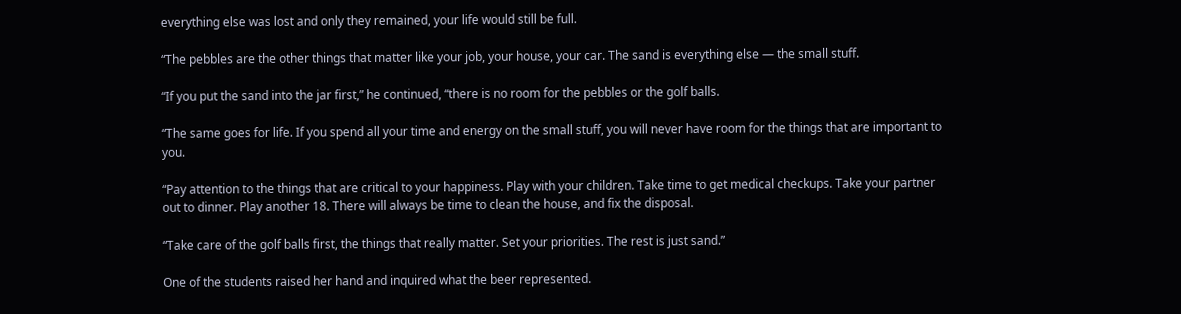everything else was lost and only they remained, your life would still be full.

“The pebbles are the other things that matter like your job, your house, your car. The sand is everything else — the small stuff.

“If you put the sand into the jar first,” he continued, “there is no room for the pebbles or the golf balls.

“The same goes for life. If you spend all your time and energy on the small stuff, you will never have room for the things that are important to you.

“Pay attention to the things that are critical to your happiness. Play with your children. Take time to get medical checkups. Take your partner out to dinner. Play another 18. There will always be time to clean the house, and fix the disposal.

“Take care of the golf balls first, the things that really matter. Set your priorities. The rest is just sand.”

One of the students raised her hand and inquired what the beer represented.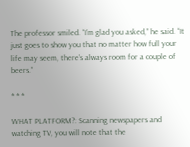The professor smiled. “I’m glad you asked,” he said. “It just goes to show you that no matter how full your life may seem, there’s always room for a couple of beers.”

* * *

WHAT PLATFORM?: Scanning newspapers and watching TV, you will note that the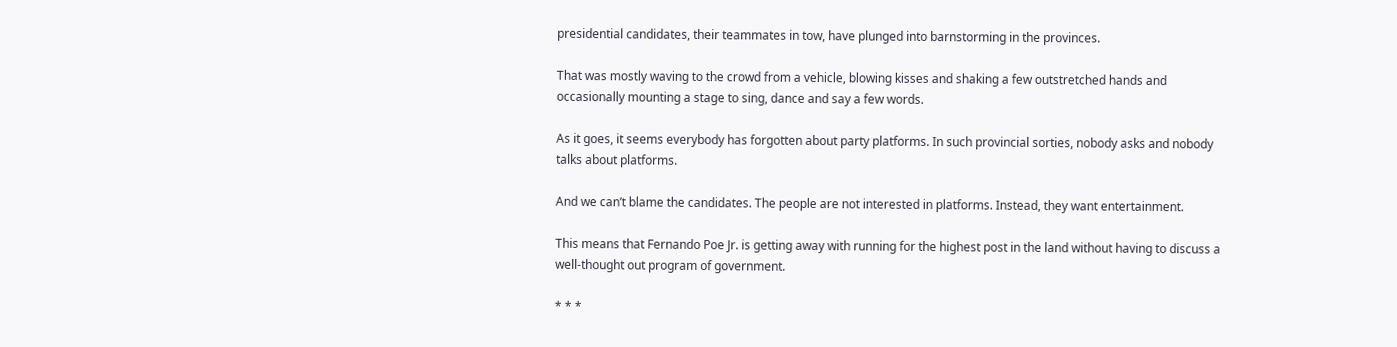presidential candidates, their teammates in tow, have plunged into barnstorming in the provinces.

That was mostly waving to the crowd from a vehicle, blowing kisses and shaking a few outstretched hands and occasionally mounting a stage to sing, dance and say a few words.

As it goes, it seems everybody has forgotten about party platforms. In such provincial sorties, nobody asks and nobody talks about platforms.

And we can’t blame the candidates. The people are not interested in platforms. Instead, they want entertainment.

This means that Fernando Poe Jr. is getting away with running for the highest post in the land without having to discuss a well-thought out program of government.

* * *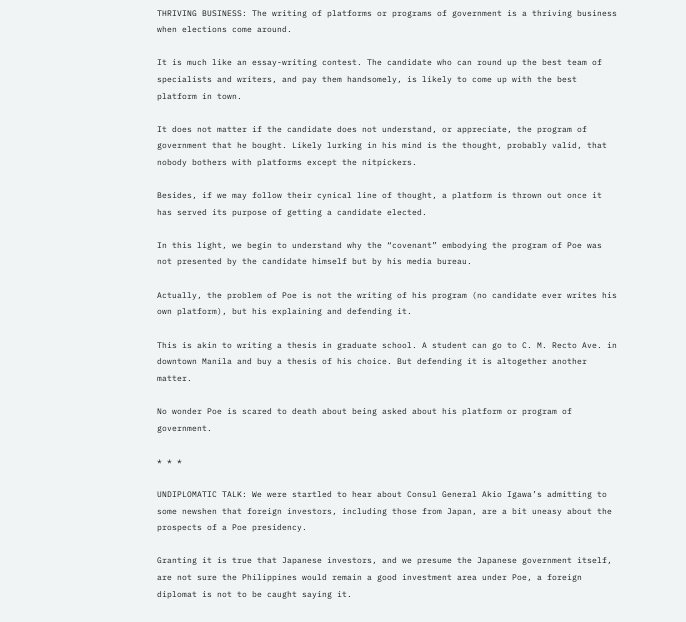THRIVING BUSINESS: The writing of platforms or programs of government is a thriving business when elections come around.

It is much like an essay-writing contest. The candidate who can round up the best team of specialists and writers, and pay them handsomely, is likely to come up with the best platform in town.

It does not matter if the candidate does not understand, or appreciate, the program of government that he bought. Likely lurking in his mind is the thought, probably valid, that nobody bothers with platforms except the nitpickers.

Besides, if we may follow their cynical line of thought, a platform is thrown out once it has served its purpose of getting a candidate elected.

In this light, we begin to understand why the “covenant” embodying the program of Poe was not presented by the candidate himself but by his media bureau.

Actually, the problem of Poe is not the writing of his program (no candidate ever writes his own platform), but his explaining and defending it.

This is akin to writing a thesis in graduate school. A student can go to C. M. Recto Ave. in downtown Manila and buy a thesis of his choice. But defending it is altogether another matter.

No wonder Poe is scared to death about being asked about his platform or program of government.

* * *

UNDIPLOMATIC TALK: We were startled to hear about Consul General Akio Igawa’s admitting to some newshen that foreign investors, including those from Japan, are a bit uneasy about the prospects of a Poe presidency.

Granting it is true that Japanese investors, and we presume the Japanese government itself, are not sure the Philippines would remain a good investment area under Poe, a foreign diplomat is not to be caught saying it.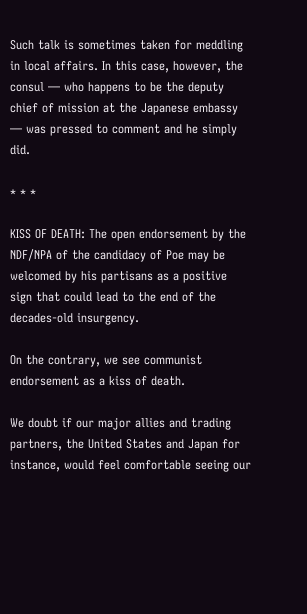Such talk is sometimes taken for meddling in local affairs. In this case, however, the consul — who happens to be the deputy chief of mission at the Japanese embassy — was pressed to comment and he simply did.

* * *

KISS OF DEATH: The open endorsement by the NDF/NPA of the candidacy of Poe may be welcomed by his partisans as a positive sign that could lead to the end of the decades-old insurgency.

On the contrary, we see communist endorsement as a kiss of death.

We doubt if our major allies and trading partners, the United States and Japan for instance, would feel comfortable seeing our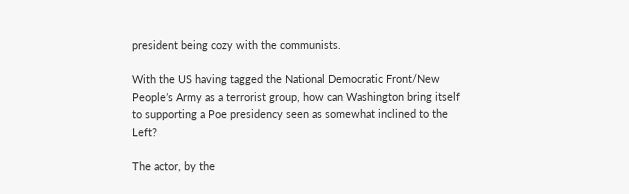president being cozy with the communists.

With the US having tagged the National Democratic Front/New People’s Army as a terrorist group, how can Washington bring itself to supporting a Poe presidency seen as somewhat inclined to the Left?

The actor, by the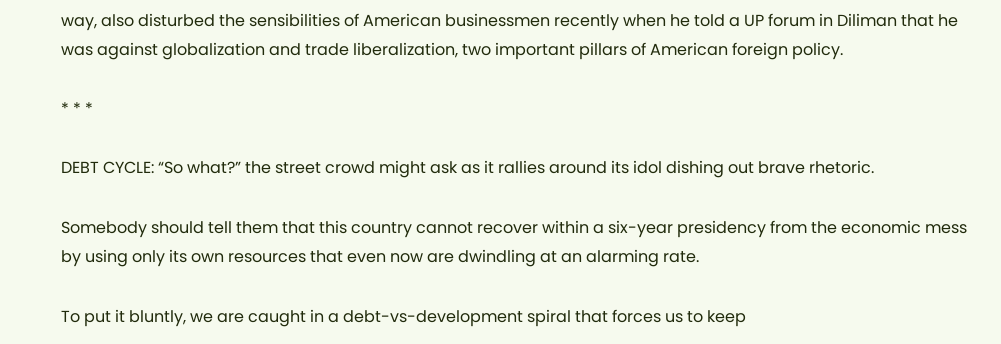way, also disturbed the sensibilities of American businessmen recently when he told a UP forum in Diliman that he was against globalization and trade liberalization, two important pillars of American foreign policy.

* * *

DEBT CYCLE: “So what?” the street crowd might ask as it rallies around its idol dishing out brave rhetoric.

Somebody should tell them that this country cannot recover within a six-year presidency from the economic mess by using only its own resources that even now are dwindling at an alarming rate.

To put it bluntly, we are caught in a debt-vs-development spiral that forces us to keep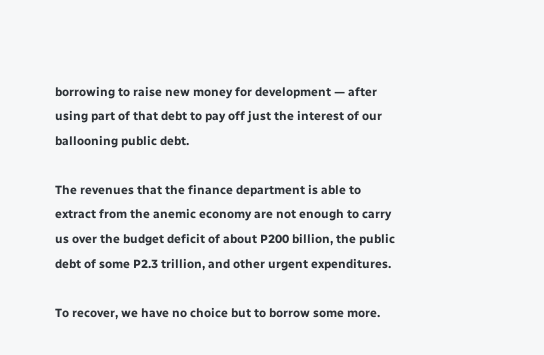borrowing to raise new money for development — after using part of that debt to pay off just the interest of our ballooning public debt.

The revenues that the finance department is able to extract from the anemic economy are not enough to carry us over the budget deficit of about P200 billion, the public debt of some P2.3 trillion, and other urgent expenditures.

To recover, we have no choice but to borrow some more.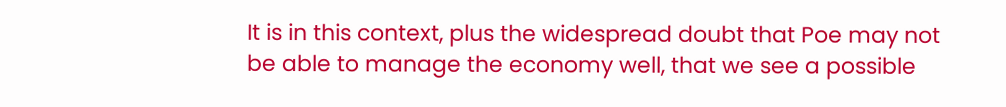It is in this context, plus the widespread doubt that Poe may not be able to manage the economy well, that we see a possible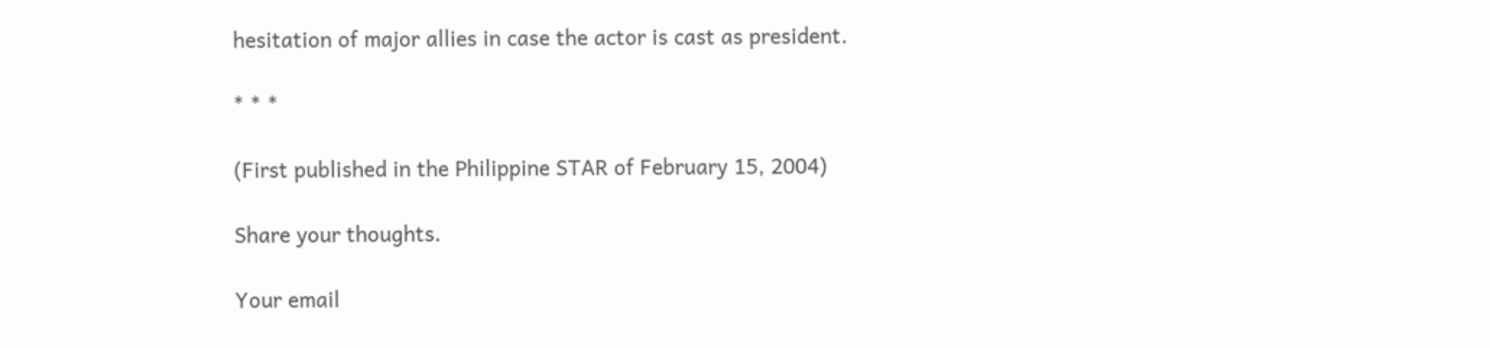hesitation of major allies in case the actor is cast as president.

* * *

(First published in the Philippine STAR of February 15, 2004)

Share your thoughts.

Your email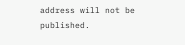address will not be published.